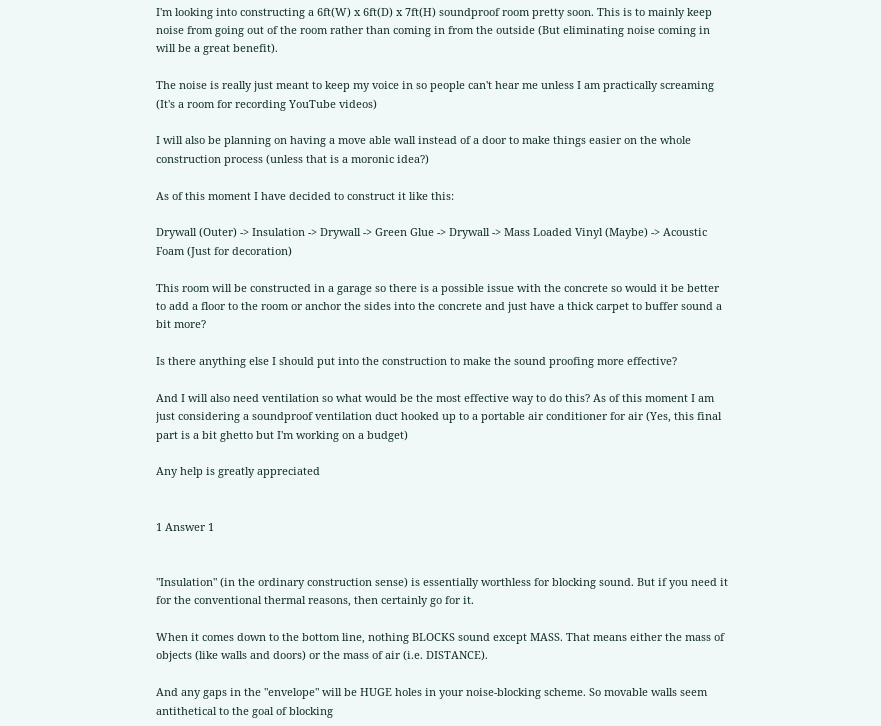I'm looking into constructing a 6ft(W) x 6ft(D) x 7ft(H) soundproof room pretty soon. This is to mainly keep noise from going out of the room rather than coming in from the outside (But eliminating noise coming in will be a great benefit).

The noise is really just meant to keep my voice in so people can't hear me unless I am practically screaming (It's a room for recording YouTube videos)

I will also be planning on having a move able wall instead of a door to make things easier on the whole construction process (unless that is a moronic idea?)

As of this moment I have decided to construct it like this:

Drywall (Outer) -> Insulation -> Drywall -> Green Glue -> Drywall -> Mass Loaded Vinyl (Maybe) -> Acoustic Foam (Just for decoration)

This room will be constructed in a garage so there is a possible issue with the concrete so would it be better to add a floor to the room or anchor the sides into the concrete and just have a thick carpet to buffer sound a bit more?

Is there anything else I should put into the construction to make the sound proofing more effective?

And I will also need ventilation so what would be the most effective way to do this? As of this moment I am just considering a soundproof ventilation duct hooked up to a portable air conditioner for air (Yes, this final part is a bit ghetto but I'm working on a budget)

Any help is greatly appreciated


1 Answer 1


"Insulation" (in the ordinary construction sense) is essentially worthless for blocking sound. But if you need it for the conventional thermal reasons, then certainly go for it.

When it comes down to the bottom line, nothing BLOCKS sound except MASS. That means either the mass of objects (like walls and doors) or the mass of air (i.e. DISTANCE).

And any gaps in the "envelope" will be HUGE holes in your noise-blocking scheme. So movable walls seem antithetical to the goal of blocking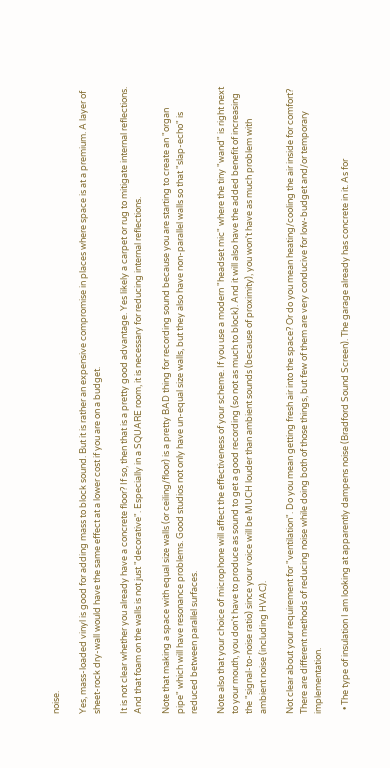noise.

Yes, mass-loaded vinyl is good for adding mass to block sound. But it is rather an expensive compromise in places where space is at a premium. A layer of sheet-rock dry-wall would have the same effect at a lower cost if you are on a budget.

It is not clear whether you already have a concrete floor? If so, then that is a pretty good advantage. Yes likely a carpet or rug to mitigate internal reflections. And that foam on the walls is not just "decorative". Especially in a SQUARE room, it is necessary for reducing internal reflections.

Note that making a space with equal size walls (or ceiling/floor) is a pretty BAD thing for recording sound because you are starting to create an "organ pipe" which will have resonance problems. Good studios not only have un-equal size walls, but they also have non-parallel walls so that "slap-echo" is reduced between parallel surfaces.

Note also that your choice of microphone will affect the effectiveness of your scheme. If you use a modern "headset mic" where the tiny "wand" is right next to your mouth, you don't have to produce as sound to get a good recording (so not as much to block). And it will also have the added benefit of increasing the "signal-to-noise ratio) since your voice will be MUCH louder than ambient sounds (because of proximity), you won't have as much problem with ambient noise (including HVAC).

Not clear about your requirement for "ventilation". Do you mean getting fresh air into the space? Or do you mean heating/cooling the air inside for comfort? There are different methods of reducing noise while doing both of those things, but few of them are very conducive for low-budget and/or temporary implementation.

  • The type of insulation I am looking at apparently dampens noise (Bradford Sound Screen). The garage already has concrete in it. As for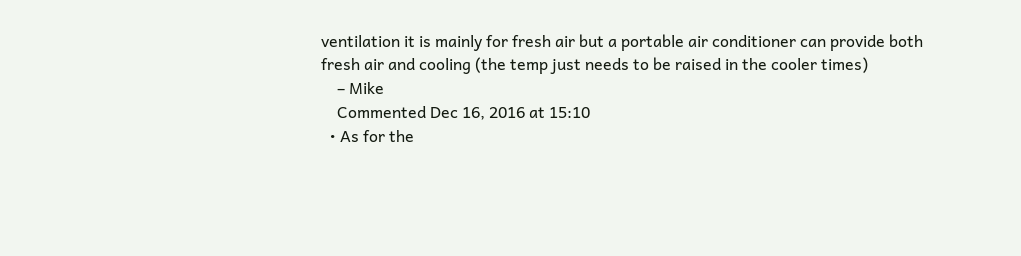ventilation it is mainly for fresh air but a portable air conditioner can provide both fresh air and cooling (the temp just needs to be raised in the cooler times)
    – Mike
    Commented Dec 16, 2016 at 15:10
  • As for the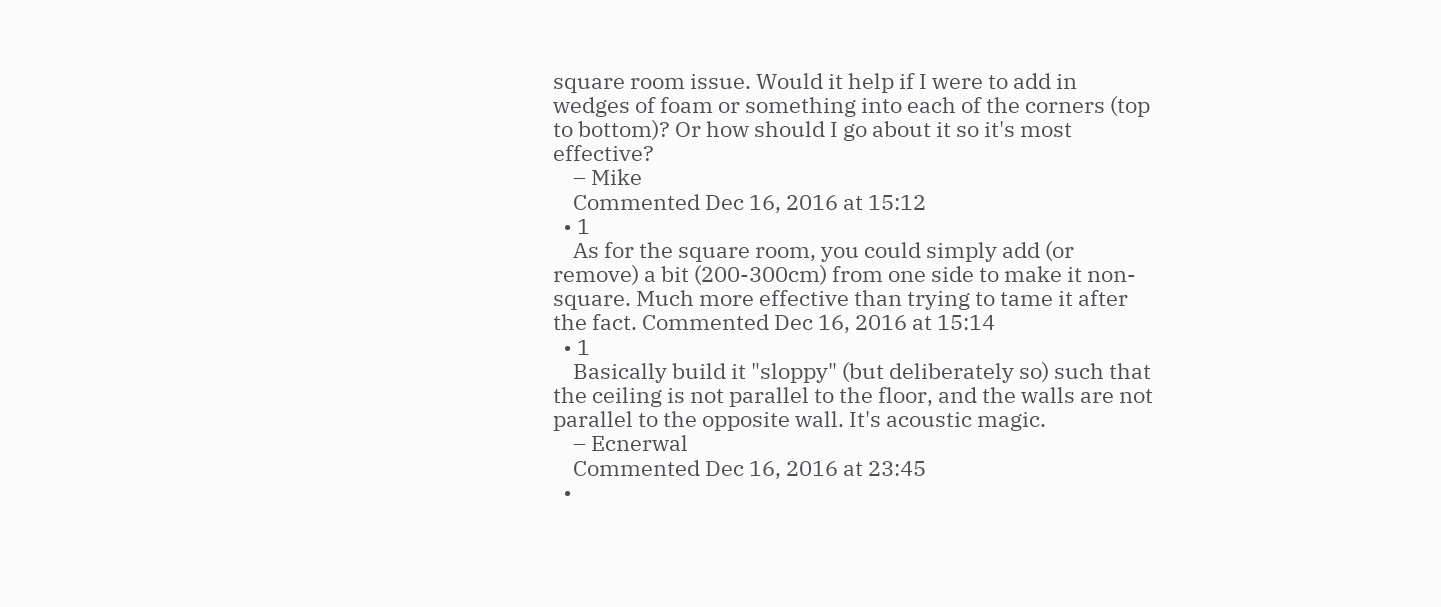square room issue. Would it help if I were to add in wedges of foam or something into each of the corners (top to bottom)? Or how should I go about it so it's most effective?
    – Mike
    Commented Dec 16, 2016 at 15:12
  • 1
    As for the square room, you could simply add (or remove) a bit (200-300cm) from one side to make it non-square. Much more effective than trying to tame it after the fact. Commented Dec 16, 2016 at 15:14
  • 1
    Basically build it "sloppy" (but deliberately so) such that the ceiling is not parallel to the floor, and the walls are not parallel to the opposite wall. It's acoustic magic.
    – Ecnerwal
    Commented Dec 16, 2016 at 23:45
  •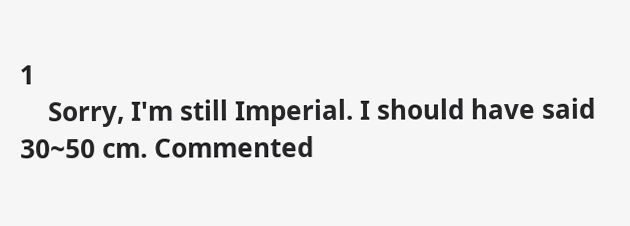1
    Sorry, I'm still Imperial. I should have said 30~50 cm. Commented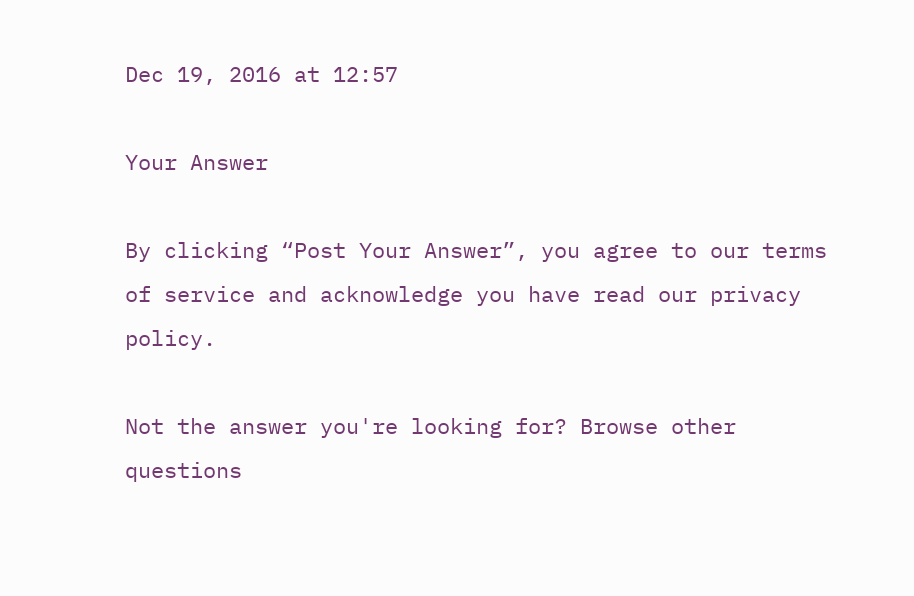Dec 19, 2016 at 12:57

Your Answer

By clicking “Post Your Answer”, you agree to our terms of service and acknowledge you have read our privacy policy.

Not the answer you're looking for? Browse other questions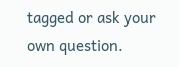tagged or ask your own question.